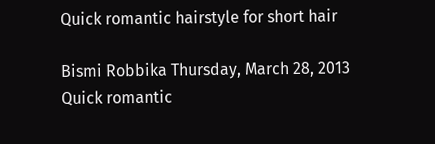Quick romantic hairstyle for short hair

Bismi Robbika Thursday, March 28, 2013
Quick romantic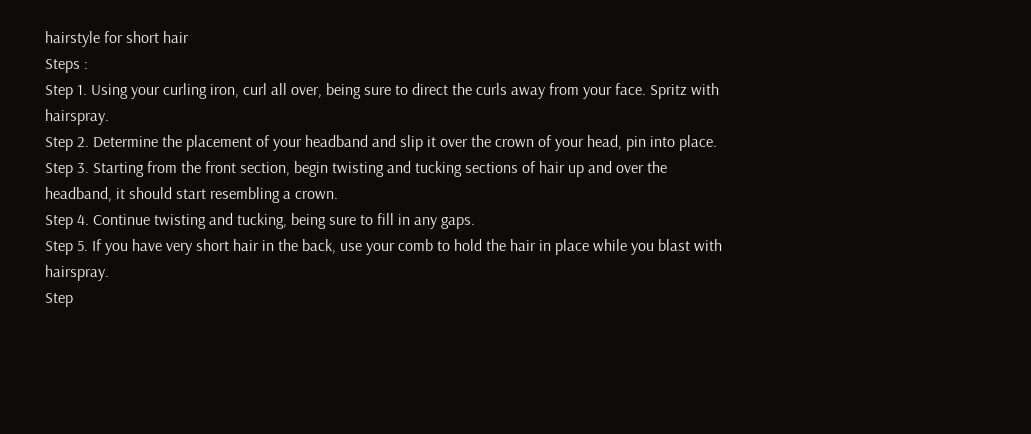hairstyle for short hair
Steps :
Step 1. Using your curling iron, curl all over, being sure to direct the curls away from your face. Spritz with hairspray.
Step 2. Determine the placement of your headband and slip it over the crown of your head, pin into place.
Step 3. Starting from the front section, begin twisting and tucking sections of hair up and over the headband, it should start resembling a crown.
Step 4. Continue twisting and tucking, being sure to fill in any gaps.
Step 5. If you have very short hair in the back, use your comb to hold the hair in place while you blast with hairspray.
Step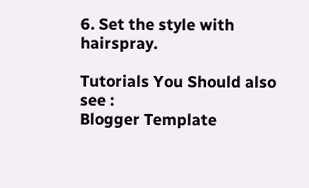6. Set the style with hairspray.

Tutorials You Should also see :
Blogger Template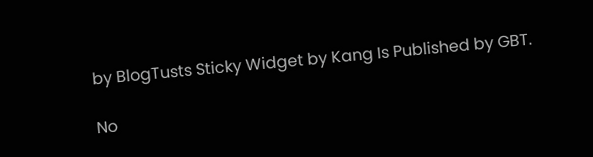by BlogTusts Sticky Widget by Kang Is Published by GBT.

No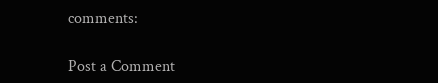comments:

Post a Comment